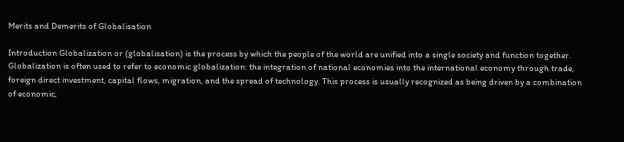Merits and Demerits of Globalisation

Introduction Globalization or (globalisation) is the process by which the people of the world are unified into a single society and function together. Globalization is often used to refer to economic globalization: the integration of national economies into the international economy through trade, foreign direct investment, capital flows, migration, and the spread of technology. This process is usually recognized as being driven by a combination of economic,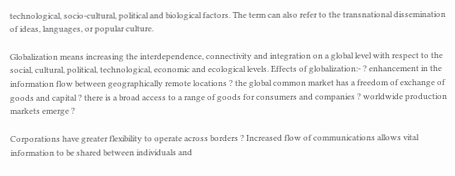technological, socio-cultural, political and biological factors. The term can also refer to the transnational dissemination of ideas, languages, or popular culture.

Globalization means increasing the interdependence, connectivity and integration on a global level with respect to the social, cultural, political, technological, economic and ecological levels. Effects of globalization:- ? enhancement in the information flow between geographically remote locations ? the global common market has a freedom of exchange of goods and capital ? there is a broad access to a range of goods for consumers and companies ? worldwide production markets emerge ?

Corporations have greater flexibility to operate across borders ? Increased flow of communications allows vital information to be shared between individuals and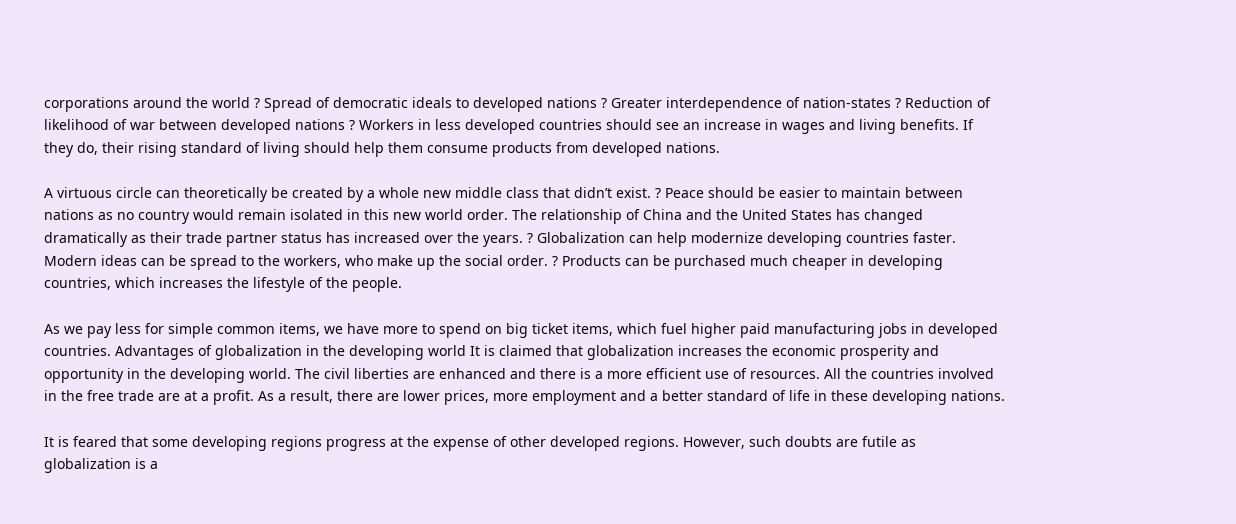corporations around the world ? Spread of democratic ideals to developed nations ? Greater interdependence of nation-states ? Reduction of likelihood of war between developed nations ? Workers in less developed countries should see an increase in wages and living benefits. If they do, their rising standard of living should help them consume products from developed nations.

A virtuous circle can theoretically be created by a whole new middle class that didn’t exist. ? Peace should be easier to maintain between nations as no country would remain isolated in this new world order. The relationship of China and the United States has changed dramatically as their trade partner status has increased over the years. ? Globalization can help modernize developing countries faster. Modern ideas can be spread to the workers, who make up the social order. ? Products can be purchased much cheaper in developing countries, which increases the lifestyle of the people.

As we pay less for simple common items, we have more to spend on big ticket items, which fuel higher paid manufacturing jobs in developed countries. Advantages of globalization in the developing world It is claimed that globalization increases the economic prosperity and opportunity in the developing world. The civil liberties are enhanced and there is a more efficient use of resources. All the countries involved in the free trade are at a profit. As a result, there are lower prices, more employment and a better standard of life in these developing nations.

It is feared that some developing regions progress at the expense of other developed regions. However, such doubts are futile as globalization is a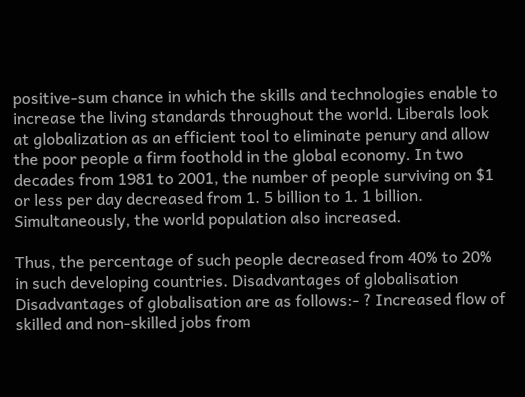positive-sum chance in which the skills and technologies enable to increase the living standards throughout the world. Liberals look at globalization as an efficient tool to eliminate penury and allow the poor people a firm foothold in the global economy. In two decades from 1981 to 2001, the number of people surviving on $1 or less per day decreased from 1. 5 billion to 1. 1 billion. Simultaneously, the world population also increased.

Thus, the percentage of such people decreased from 40% to 20% in such developing countries. Disadvantages of globalisation Disadvantages of globalisation are as follows:- ? Increased flow of skilled and non-skilled jobs from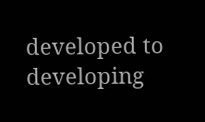developed to developing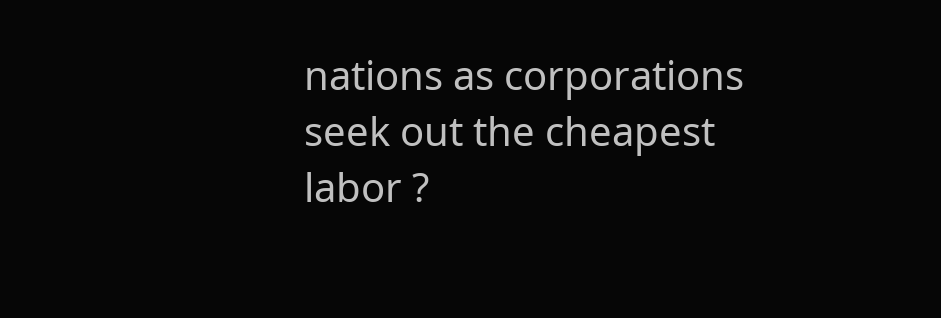nations as corporations seek out the cheapest labor ?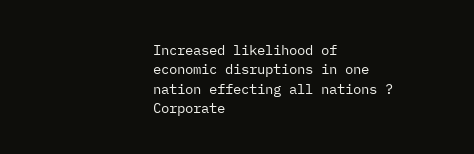Increased likelihood of economic disruptions in one nation effecting all nations ? Corporate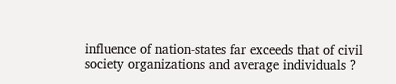influence of nation-states far exceeds that of civil society organizations and average individuals ?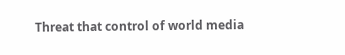Threat that control of world media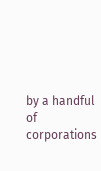by a handful of corporations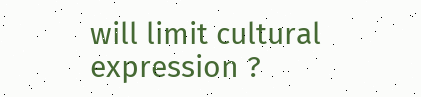will limit cultural expression ?